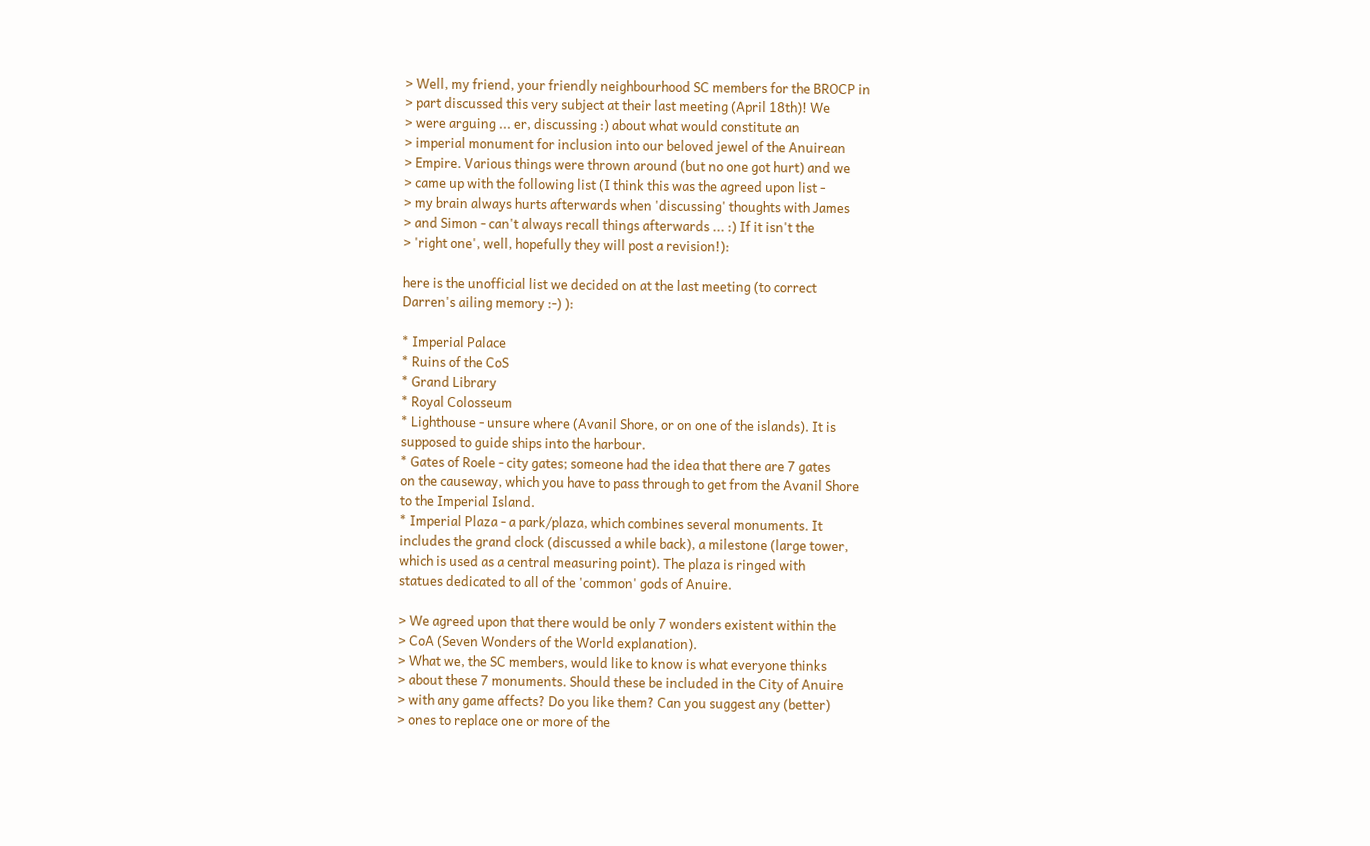> Well, my friend, your friendly neighbourhood SC members for the BROCP in
> part discussed this very subject at their last meeting (April 18th)! We
> were arguing ... er, discussing :) about what would constitute an
> imperial monument for inclusion into our beloved jewel of the Anuirean
> Empire. Various things were thrown around (but no one got hurt) and we
> came up with the following list (I think this was the agreed upon list -
> my brain always hurts afterwards when 'discussing' thoughts with James
> and Simon - can't always recall things afterwards ... :) If it isn't the
> 'right one', well, hopefully they will post a revision!):

here is the unofficial list we decided on at the last meeting (to correct
Darren's ailing memory :-) ):

* Imperial Palace
* Ruins of the CoS
* Grand Library
* Royal Colosseum
* Lighthouse - unsure where (Avanil Shore, or on one of the islands). It is
supposed to guide ships into the harbour.
* Gates of Roele - city gates; someone had the idea that there are 7 gates
on the causeway, which you have to pass through to get from the Avanil Shore
to the Imperial Island.
* Imperial Plaza - a park/plaza, which combines several monuments. It
includes the grand clock (discussed a while back), a milestone (large tower,
which is used as a central measuring point). The plaza is ringed with
statues dedicated to all of the 'common' gods of Anuire.

> We agreed upon that there would be only 7 wonders existent within the
> CoA (Seven Wonders of the World explanation).
> What we, the SC members, would like to know is what everyone thinks
> about these 7 monuments. Should these be included in the City of Anuire
> with any game affects? Do you like them? Can you suggest any (better)
> ones to replace one or more of the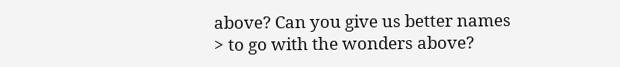above? Can you give us better names
> to go with the wonders above?